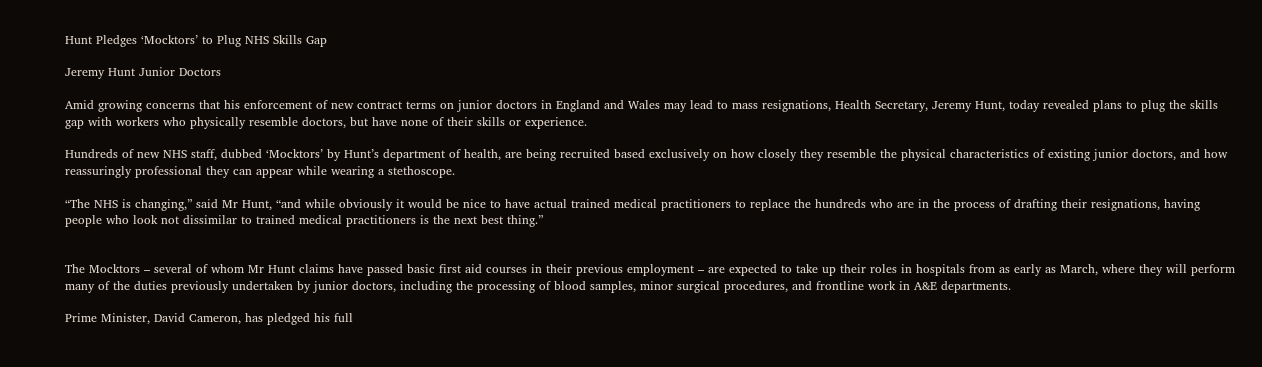Hunt Pledges ‘Mocktors’ to Plug NHS Skills Gap

Jeremy Hunt Junior Doctors

Amid growing concerns that his enforcement of new contract terms on junior doctors in England and Wales may lead to mass resignations, Health Secretary, Jeremy Hunt, today revealed plans to plug the skills gap with workers who physically resemble doctors, but have none of their skills or experience.

Hundreds of new NHS staff, dubbed ‘Mocktors’ by Hunt’s department of health, are being recruited based exclusively on how closely they resemble the physical characteristics of existing junior doctors, and how reassuringly professional they can appear while wearing a stethoscope.

“The NHS is changing,” said Mr Hunt, “and while obviously it would be nice to have actual trained medical practitioners to replace the hundreds who are in the process of drafting their resignations, having people who look not dissimilar to trained medical practitioners is the next best thing.”


The Mocktors – several of whom Mr Hunt claims have passed basic first aid courses in their previous employment – are expected to take up their roles in hospitals from as early as March, where they will perform many of the duties previously undertaken by junior doctors, including the processing of blood samples, minor surgical procedures, and frontline work in A&E departments.

Prime Minister, David Cameron, has pledged his full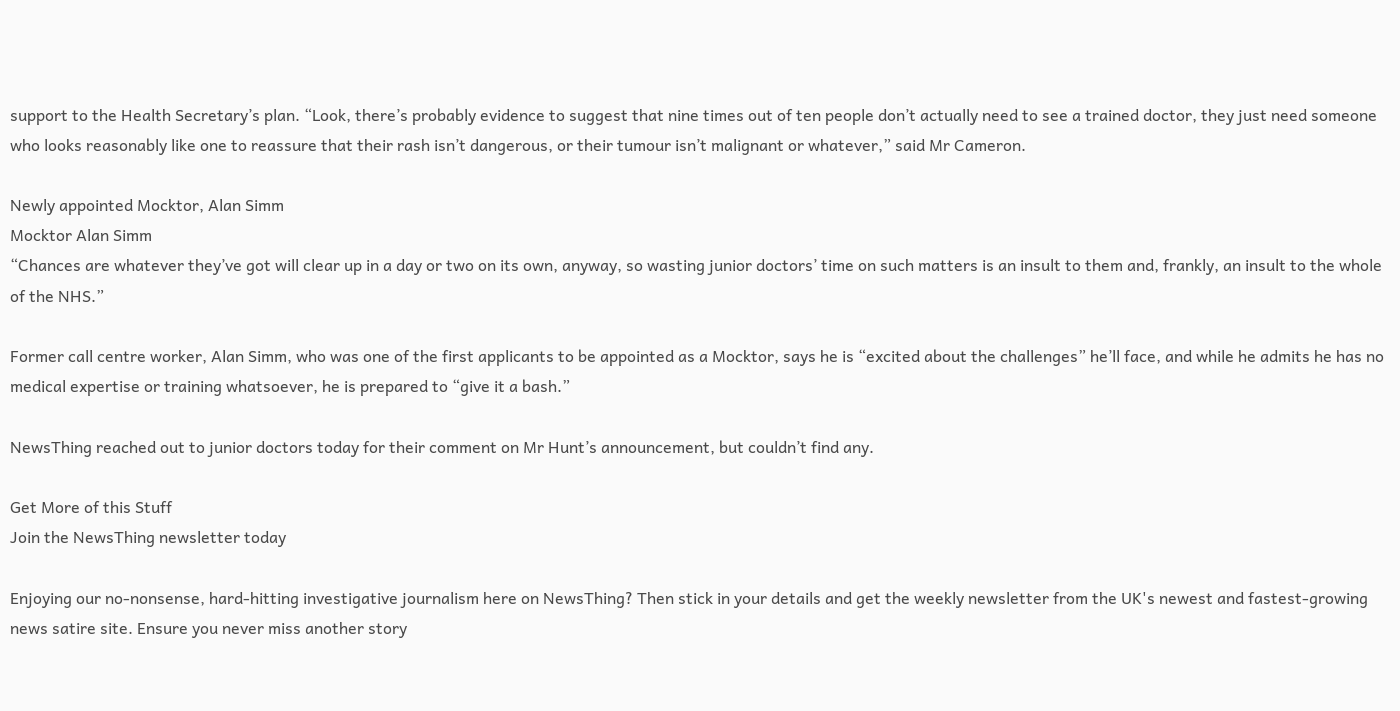support to the Health Secretary’s plan. “Look, there’s probably evidence to suggest that nine times out of ten people don’t actually need to see a trained doctor, they just need someone who looks reasonably like one to reassure that their rash isn’t dangerous, or their tumour isn’t malignant or whatever,” said Mr Cameron.

Newly appointed Mocktor, Alan Simm
Mocktor Alan Simm
“Chances are whatever they’ve got will clear up in a day or two on its own, anyway, so wasting junior doctors’ time on such matters is an insult to them and, frankly, an insult to the whole of the NHS.”

Former call centre worker, Alan Simm, who was one of the first applicants to be appointed as a Mocktor, says he is “excited about the challenges” he’ll face, and while he admits he has no medical expertise or training whatsoever, he is prepared to “give it a bash.”

NewsThing reached out to junior doctors today for their comment on Mr Hunt’s announcement, but couldn’t find any.

Get More of this Stuff
Join the NewsThing newsletter today

Enjoying our no-nonsense, hard-hitting investigative journalism here on NewsThing? Then stick in your details and get the weekly newsletter from the UK's newest and fastest-growing news satire site. Ensure you never miss another story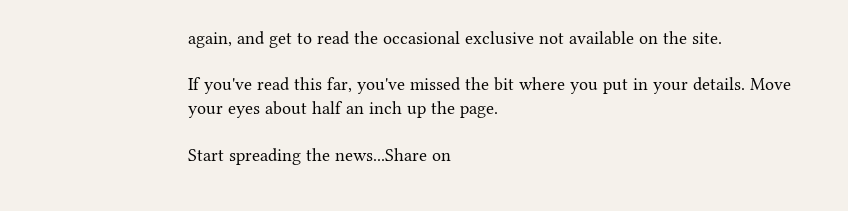again, and get to read the occasional exclusive not available on the site.

If you've read this far, you've missed the bit where you put in your details. Move your eyes about half an inch up the page.

Start spreading the news...Share on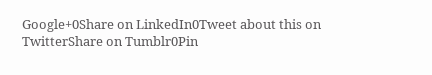Google+0Share on LinkedIn0Tweet about this on TwitterShare on Tumblr0Pin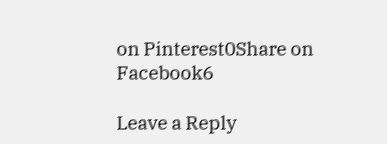on Pinterest0Share on Facebook6

Leave a Reply